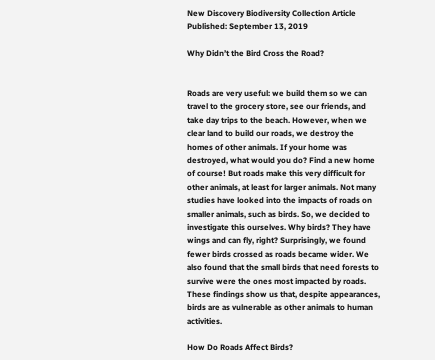New Discovery Biodiversity Collection Article Published: September 13, 2019

Why Didn’t the Bird Cross the Road?


Roads are very useful: we build them so we can travel to the grocery store, see our friends, and take day trips to the beach. However, when we clear land to build our roads, we destroy the homes of other animals. If your home was destroyed, what would you do? Find a new home of course! But roads make this very difficult for other animals, at least for larger animals. Not many studies have looked into the impacts of roads on smaller animals, such as birds. So, we decided to investigate this ourselves. Why birds? They have wings and can fly, right? Surprisingly, we found fewer birds crossed as roads became wider. We also found that the small birds that need forests to survive were the ones most impacted by roads. These findings show us that, despite appearances, birds are as vulnerable as other animals to human activities.

How Do Roads Affect Birds?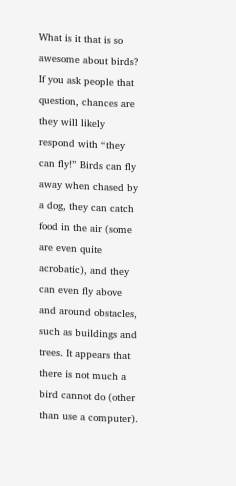What is it that is so awesome about birds? If you ask people that question, chances are they will likely respond with “they can fly!” Birds can fly away when chased by a dog, they can catch food in the air (some are even quite acrobatic), and they can even fly above and around obstacles, such as buildings and trees. It appears that there is not much a bird cannot do (other than use a computer).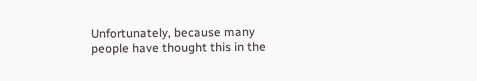Unfortunately, because many people have thought this in the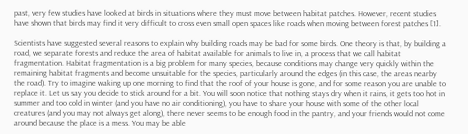past, very few studies have looked at birds in situations where they must move between habitat patches. However, recent studies have shown that birds may find it very difficult to cross even small open spaces like roads when moving between forest patches [1].

Scientists have suggested several reasons to explain why building roads may be bad for some birds. One theory is that, by building a road, we separate forests and reduce the area of habitat available for animals to live in, a process that we call habitat fragmentation. Habitat fragmentation is a big problem for many species, because conditions may change very quickly within the remaining habitat fragments and become unsuitable for the species, particularly around the edges (in this case, the areas nearby the road). Try to imagine waking up one morning to find that the roof of your house is gone, and for some reason you are unable to replace it. Let us say you decide to stick around for a bit. You will soon notice that nothing stays dry when it rains, it gets too hot in summer and too cold in winter (and you have no air conditioning), you have to share your house with some of the other local creatures (and you may not always get along), there never seems to be enough food in the pantry, and your friends would not come around because the place is a mess. You may be able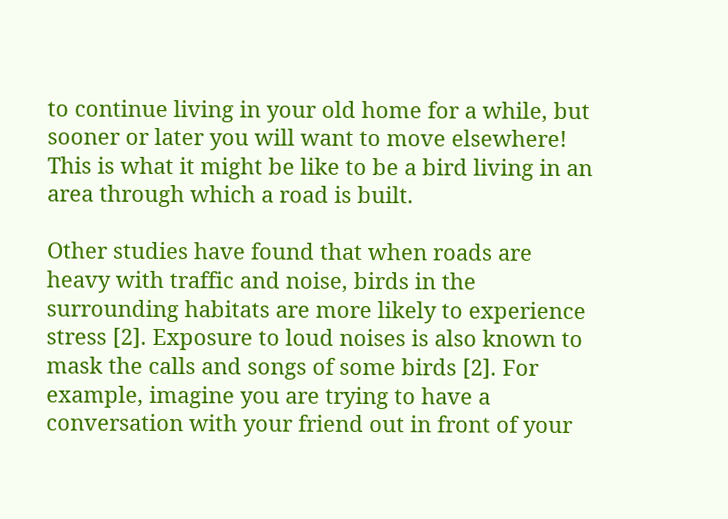to continue living in your old home for a while, but sooner or later you will want to move elsewhere! This is what it might be like to be a bird living in an area through which a road is built.

Other studies have found that when roads are heavy with traffic and noise, birds in the surrounding habitats are more likely to experience stress [2]. Exposure to loud noises is also known to mask the calls and songs of some birds [2]. For example, imagine you are trying to have a conversation with your friend out in front of your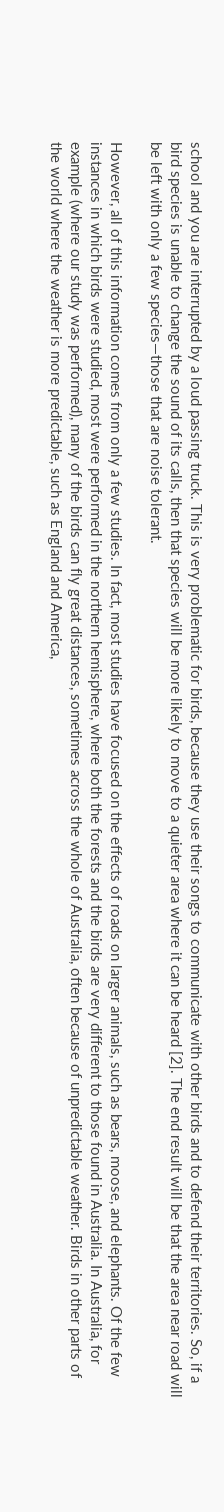school and you are interrupted by a loud passing truck. This is very problematic for birds, because they use their songs to communicate with other birds and to defend their territories. So, if a bird species is unable to change the sound of its calls, then that species will be more likely to move to a quieter area where it can be heard [2]. The end result will be that the area near road will be left with only a few species—those that are noise tolerant.

However, all of this information comes from only a few studies. In fact, most studies have focused on the effects of roads on larger animals, such as bears, moose, and elephants. Of the few instances in which birds were studied, most were performed in the northern hemisphere, where both the forests and the birds are very different to those found in Australia. In Australia, for example (where our study was performed), many of the birds can fly great distances, sometimes across the whole of Australia, often because of unpredictable weather. Birds in other parts of the world where the weather is more predictable, such as England and America,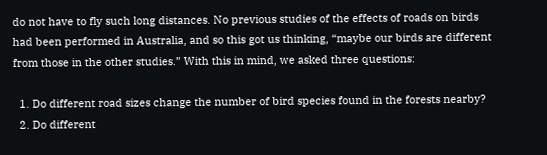do not have to fly such long distances. No previous studies of the effects of roads on birds had been performed in Australia, and so this got us thinking, “maybe our birds are different from those in the other studies.” With this in mind, we asked three questions:

  1. Do different road sizes change the number of bird species found in the forests nearby?
  2. Do different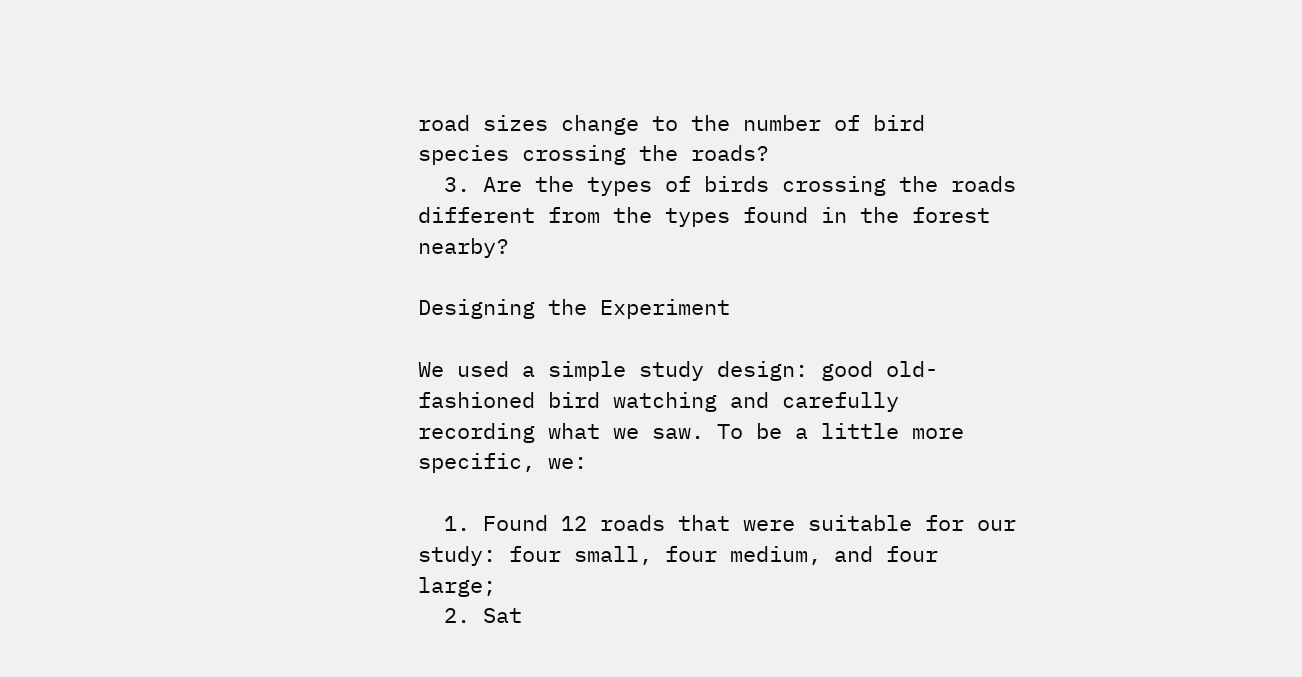road sizes change to the number of bird species crossing the roads?
  3. Are the types of birds crossing the roads different from the types found in the forest nearby?

Designing the Experiment

We used a simple study design: good old-fashioned bird watching and carefully recording what we saw. To be a little more specific, we:

  1. Found 12 roads that were suitable for our study: four small, four medium, and four large;
  2. Sat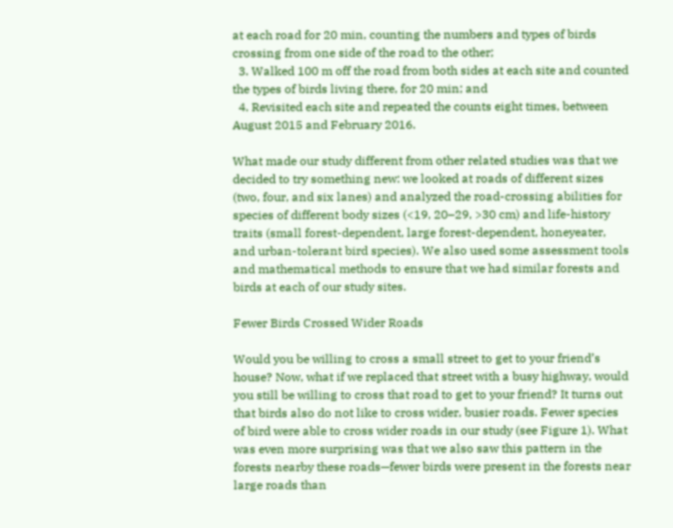at each road for 20 min, counting the numbers and types of birds crossing from one side of the road to the other;
  3. Walked 100 m off the road from both sides at each site and counted the types of birds living there, for 20 min; and
  4. Revisited each site and repeated the counts eight times, between August 2015 and February 2016.

What made our study different from other related studies was that we decided to try something new: we looked at roads of different sizes (two, four, and six lanes) and analyzed the road-crossing abilities for species of different body sizes (<19, 20–29, >30 cm) and life-history traits (small forest-dependent, large forest-dependent, honeyeater, and urban-tolerant bird species). We also used some assessment tools and mathematical methods to ensure that we had similar forests and birds at each of our study sites.

Fewer Birds Crossed Wider Roads

Would you be willing to cross a small street to get to your friend’s house? Now, what if we replaced that street with a busy highway, would you still be willing to cross that road to get to your friend? It turns out that birds also do not like to cross wider, busier roads. Fewer species of bird were able to cross wider roads in our study (see Figure 1). What was even more surprising was that we also saw this pattern in the forests nearby these roads—fewer birds were present in the forests near large roads than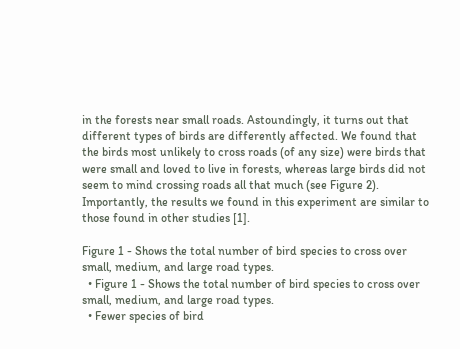in the forests near small roads. Astoundingly, it turns out that different types of birds are differently affected. We found that the birds most unlikely to cross roads (of any size) were birds that were small and loved to live in forests, whereas large birds did not seem to mind crossing roads all that much (see Figure 2). Importantly, the results we found in this experiment are similar to those found in other studies [1].

Figure 1 - Shows the total number of bird species to cross over small, medium, and large road types.
  • Figure 1 - Shows the total number of bird species to cross over small, medium, and large road types.
  • Fewer species of bird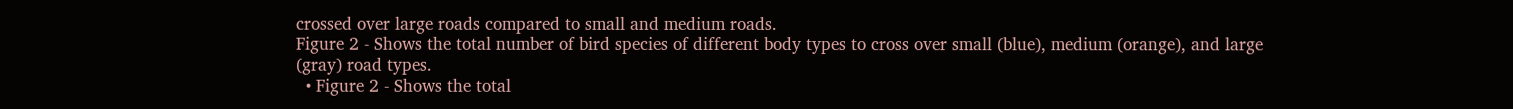crossed over large roads compared to small and medium roads.
Figure 2 - Shows the total number of bird species of different body types to cross over small (blue), medium (orange), and large (gray) road types.
  • Figure 2 - Shows the total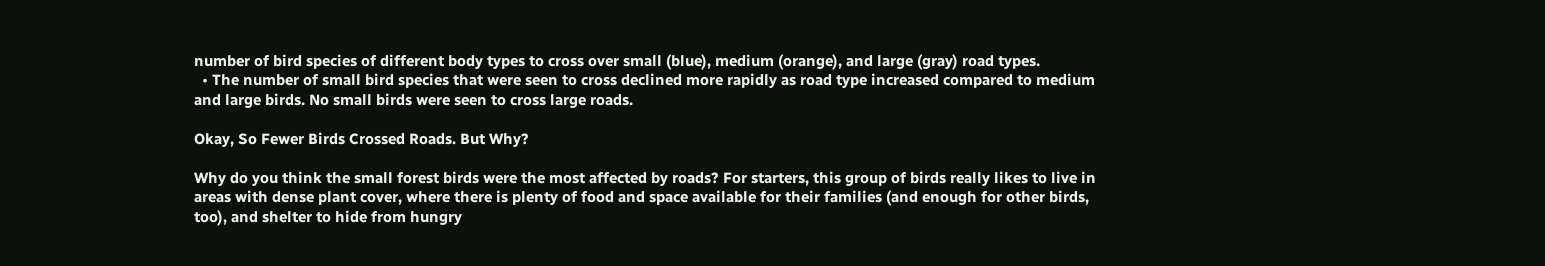number of bird species of different body types to cross over small (blue), medium (orange), and large (gray) road types.
  • The number of small bird species that were seen to cross declined more rapidly as road type increased compared to medium and large birds. No small birds were seen to cross large roads.

Okay, So Fewer Birds Crossed Roads. But Why?

Why do you think the small forest birds were the most affected by roads? For starters, this group of birds really likes to live in areas with dense plant cover, where there is plenty of food and space available for their families (and enough for other birds, too), and shelter to hide from hungry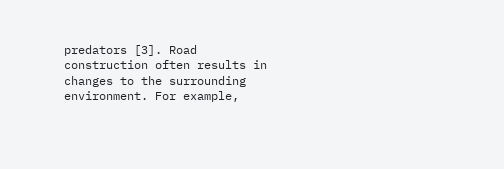predators [3]. Road construction often results in changes to the surrounding environment. For example,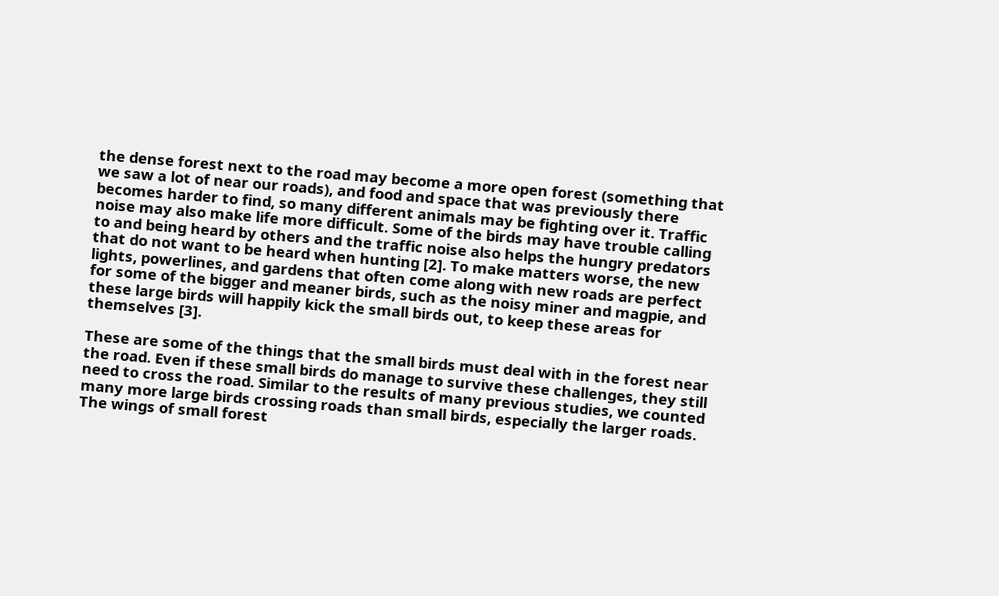the dense forest next to the road may become a more open forest (something that we saw a lot of near our roads), and food and space that was previously there becomes harder to find, so many different animals may be fighting over it. Traffic noise may also make life more difficult. Some of the birds may have trouble calling to and being heard by others and the traffic noise also helps the hungry predators that do not want to be heard when hunting [2]. To make matters worse, the new lights, powerlines, and gardens that often come along with new roads are perfect for some of the bigger and meaner birds, such as the noisy miner and magpie, and these large birds will happily kick the small birds out, to keep these areas for themselves [3].

These are some of the things that the small birds must deal with in the forest near the road. Even if these small birds do manage to survive these challenges, they still need to cross the road. Similar to the results of many previous studies, we counted many more large birds crossing roads than small birds, especially the larger roads. The wings of small forest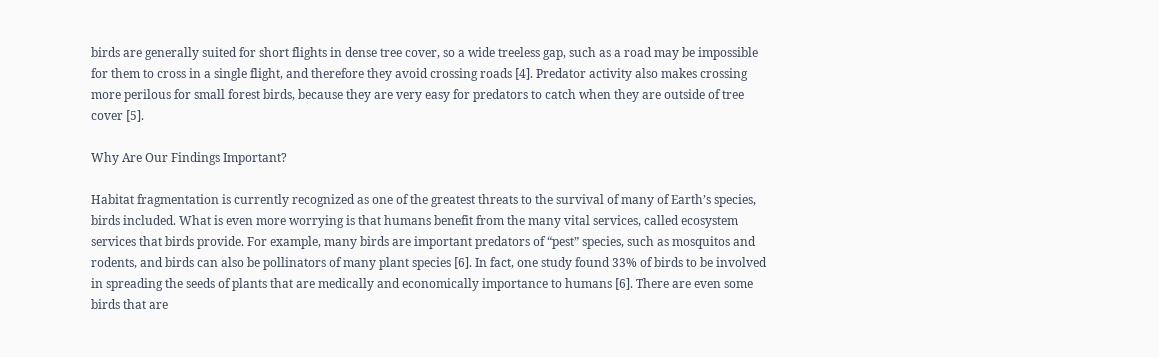birds are generally suited for short flights in dense tree cover, so a wide treeless gap, such as a road may be impossible for them to cross in a single flight, and therefore they avoid crossing roads [4]. Predator activity also makes crossing more perilous for small forest birds, because they are very easy for predators to catch when they are outside of tree cover [5].

Why Are Our Findings Important?

Habitat fragmentation is currently recognized as one of the greatest threats to the survival of many of Earth’s species, birds included. What is even more worrying is that humans benefit from the many vital services, called ecosystem services that birds provide. For example, many birds are important predators of “pest” species, such as mosquitos and rodents, and birds can also be pollinators of many plant species [6]. In fact, one study found 33% of birds to be involved in spreading the seeds of plants that are medically and economically importance to humans [6]. There are even some birds that are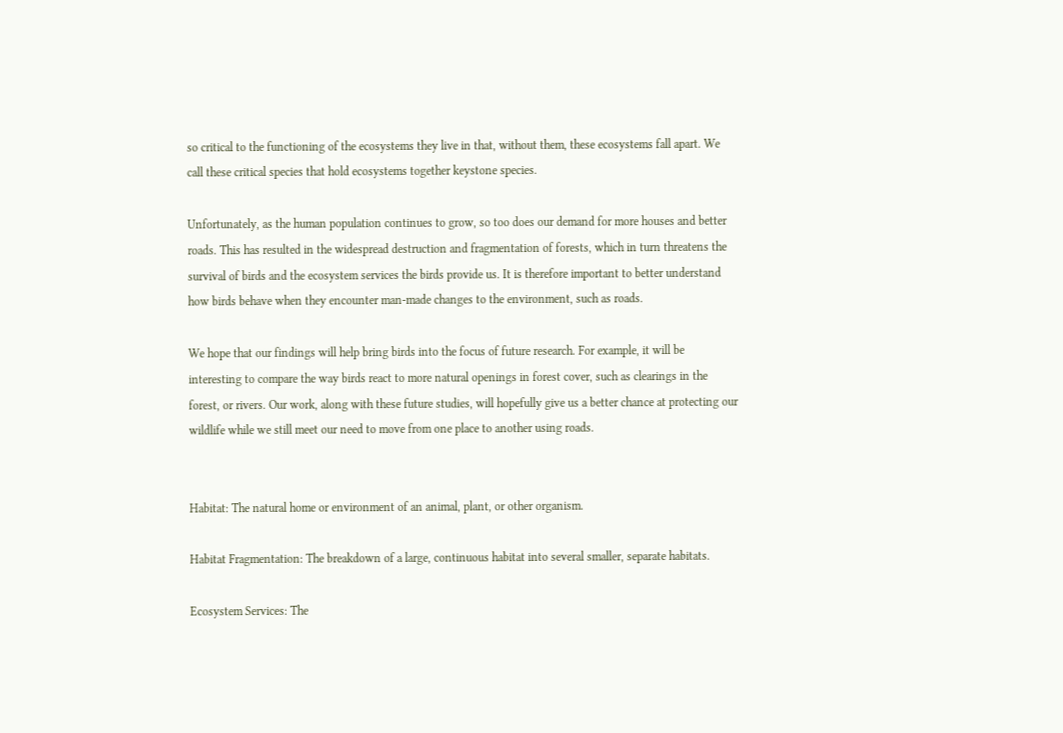so critical to the functioning of the ecosystems they live in that, without them, these ecosystems fall apart. We call these critical species that hold ecosystems together keystone species.

Unfortunately, as the human population continues to grow, so too does our demand for more houses and better roads. This has resulted in the widespread destruction and fragmentation of forests, which in turn threatens the survival of birds and the ecosystem services the birds provide us. It is therefore important to better understand how birds behave when they encounter man-made changes to the environment, such as roads.

We hope that our findings will help bring birds into the focus of future research. For example, it will be interesting to compare the way birds react to more natural openings in forest cover, such as clearings in the forest, or rivers. Our work, along with these future studies, will hopefully give us a better chance at protecting our wildlife while we still meet our need to move from one place to another using roads.


Habitat: The natural home or environment of an animal, plant, or other organism.

Habitat Fragmentation: The breakdown of a large, continuous habitat into several smaller, separate habitats.

Ecosystem Services: The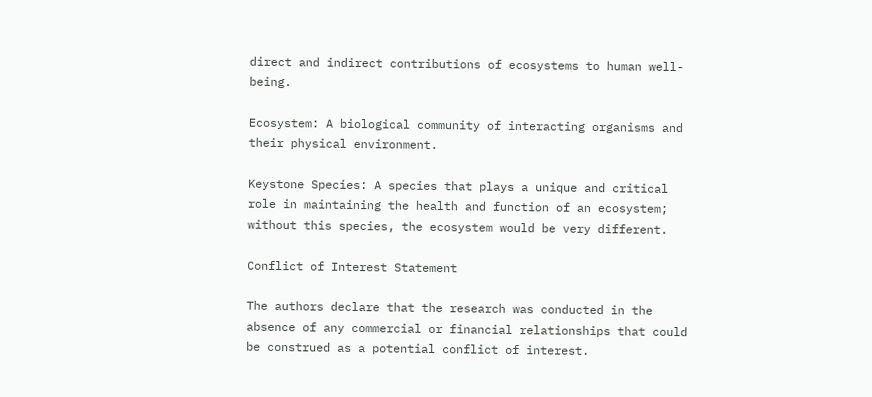direct and indirect contributions of ecosystems to human well-being.

Ecosystem: A biological community of interacting organisms and their physical environment.

Keystone Species: A species that plays a unique and critical role in maintaining the health and function of an ecosystem; without this species, the ecosystem would be very different.

Conflict of Interest Statement

The authors declare that the research was conducted in the absence of any commercial or financial relationships that could be construed as a potential conflict of interest.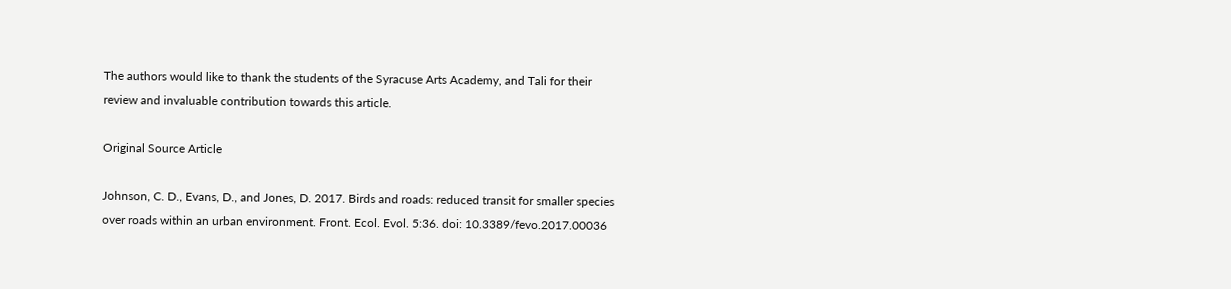The authors would like to thank the students of the Syracuse Arts Academy, and Tali for their review and invaluable contribution towards this article.

Original Source Article

Johnson, C. D., Evans, D., and Jones, D. 2017. Birds and roads: reduced transit for smaller species over roads within an urban environment. Front. Ecol. Evol. 5:36. doi: 10.3389/fevo.2017.00036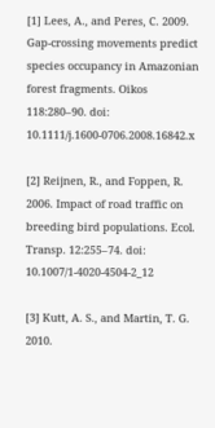[1] Lees, A., and Peres, C. 2009. Gap-crossing movements predict species occupancy in Amazonian forest fragments. Oikos 118:280–90. doi: 10.1111/j.1600-0706.2008.16842.x

[2] Reijnen, R., and Foppen, R. 2006. Impact of road traffic on breeding bird populations. Ecol. Transp. 12:255–74. doi: 10.1007/1-4020-4504-2_12

[3] Kutt, A. S., and Martin, T. G. 2010.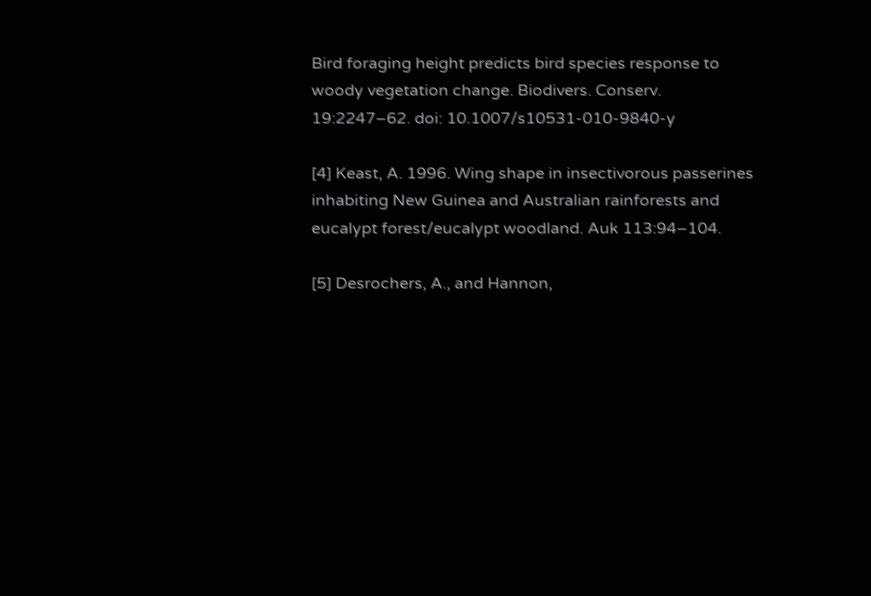Bird foraging height predicts bird species response to woody vegetation change. Biodivers. Conserv. 19:2247–62. doi: 10.1007/s10531-010-9840-y

[4] Keast, A. 1996. Wing shape in insectivorous passerines inhabiting New Guinea and Australian rainforests and eucalypt forest/eucalypt woodland. Auk 113:94–104.

[5] Desrochers, A., and Hannon,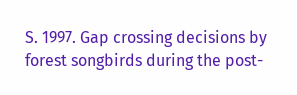S. 1997. Gap crossing decisions by forest songbirds during the post-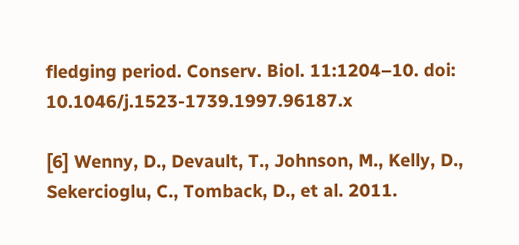fledging period. Conserv. Biol. 11:1204–10. doi: 10.1046/j.1523-1739.1997.96187.x

[6] Wenny, D., Devault, T., Johnson, M., Kelly, D., Sekercioglu, C., Tomback, D., et al. 2011.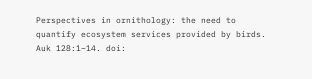Perspectives in ornithology: the need to quantify ecosystem services provided by birds. Auk 128:1–14. doi: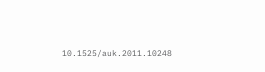10.1525/auk.2011.10248